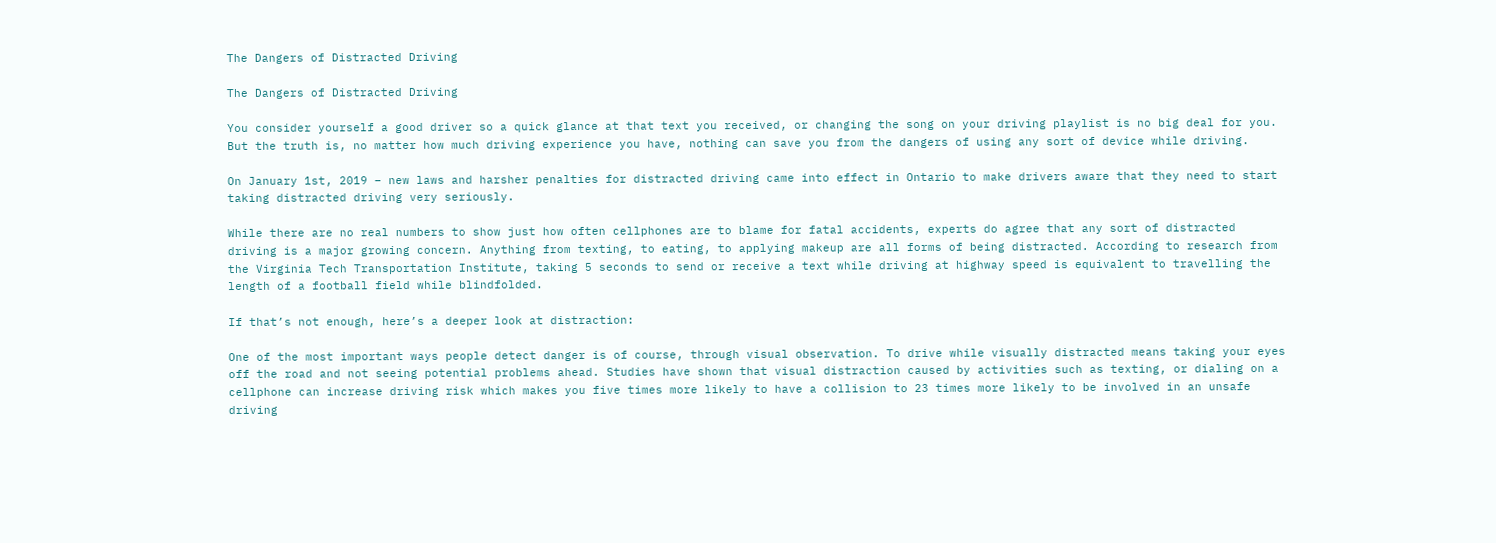The Dangers of Distracted Driving

The Dangers of Distracted Driving

You consider yourself a good driver so a quick glance at that text you received, or changing the song on your driving playlist is no big deal for you. But the truth is, no matter how much driving experience you have, nothing can save you from the dangers of using any sort of device while driving.

On January 1st, 2019 – new laws and harsher penalties for distracted driving came into effect in Ontario to make drivers aware that they need to start taking distracted driving very seriously.

While there are no real numbers to show just how often cellphones are to blame for fatal accidents, experts do agree that any sort of distracted driving is a major growing concern. Anything from texting, to eating, to applying makeup are all forms of being distracted. According to research from the Virginia Tech Transportation Institute, taking 5 seconds to send or receive a text while driving at highway speed is equivalent to travelling the length of a football field while blindfolded.

If that’s not enough, here’s a deeper look at distraction:

One of the most important ways people detect danger is of course, through visual observation. To drive while visually distracted means taking your eyes off the road and not seeing potential problems ahead. Studies have shown that visual distraction caused by activities such as texting, or dialing on a cellphone can increase driving risk which makes you five times more likely to have a collision to 23 times more likely to be involved in an unsafe driving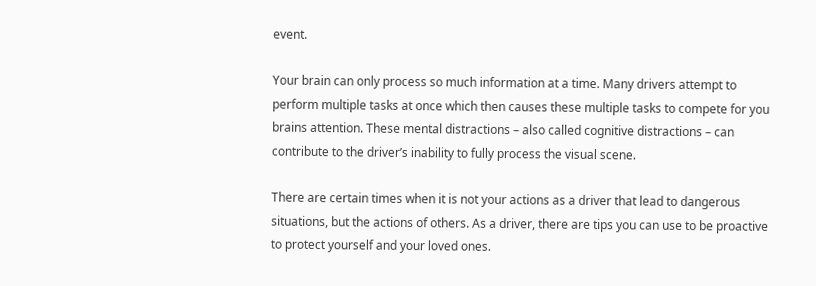event.

Your brain can only process so much information at a time. Many drivers attempt to perform multiple tasks at once which then causes these multiple tasks to compete for you brains attention. These mental distractions – also called cognitive distractions – can contribute to the driver’s inability to fully process the visual scene.

There are certain times when it is not your actions as a driver that lead to dangerous situations, but the actions of others. As a driver, there are tips you can use to be proactive to protect yourself and your loved ones.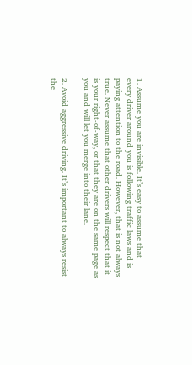1. Assume you are invisible. It’s easy to assume that every driver around you is following traffic laws and is paying attention to the road. However, that is not always true. Never assume that other drivers will respect that it is your right-of-way, or that they are on the same page as you and will let you merge into their lane.

2. Avoid aggressive driving. It’s important to always resist the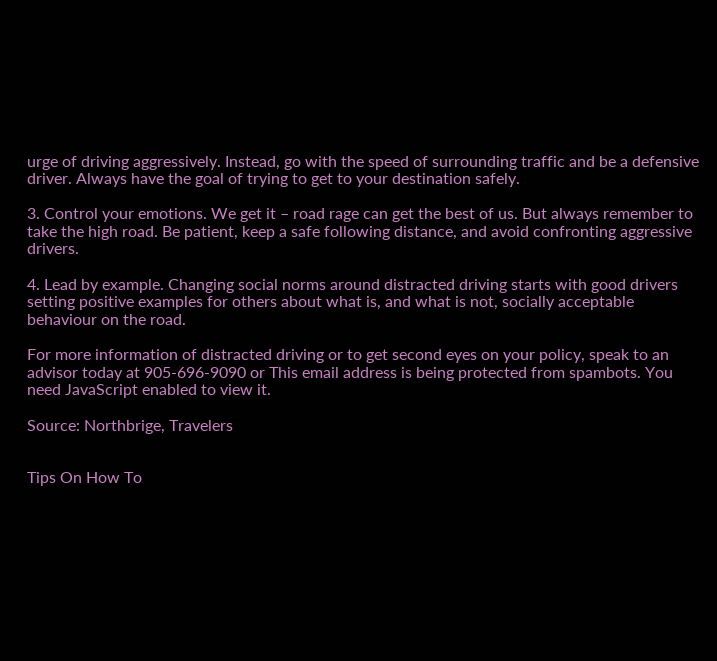urge of driving aggressively. Instead, go with the speed of surrounding traffic and be a defensive driver. Always have the goal of trying to get to your destination safely.

3. Control your emotions. We get it – road rage can get the best of us. But always remember to take the high road. Be patient, keep a safe following distance, and avoid confronting aggressive drivers.

4. Lead by example. Changing social norms around distracted driving starts with good drivers setting positive examples for others about what is, and what is not, socially acceptable behaviour on the road.

For more information of distracted driving or to get second eyes on your policy, speak to an advisor today at 905-696-9090 or This email address is being protected from spambots. You need JavaScript enabled to view it.

Source: Northbrige, Travelers


Tips On How To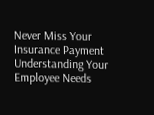Never Miss Your Insurance Payment
Understanding Your Employee Needs